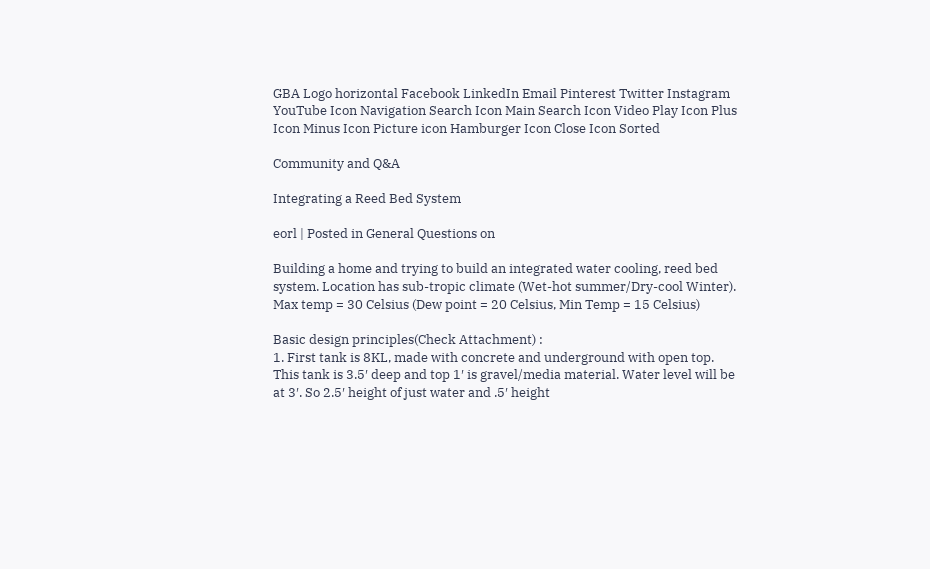GBA Logo horizontal Facebook LinkedIn Email Pinterest Twitter Instagram YouTube Icon Navigation Search Icon Main Search Icon Video Play Icon Plus Icon Minus Icon Picture icon Hamburger Icon Close Icon Sorted

Community and Q&A

Integrating a Reed Bed System

eorl | Posted in General Questions on

Building a home and trying to build an integrated water cooling, reed bed system. Location has sub-tropic climate (Wet-hot summer/Dry-cool Winter).
Max temp = 30 Celsius (Dew point = 20 Celsius, Min Temp = 15 Celsius)

Basic design principles(Check Attachment) :
1. First tank is 8KL, made with concrete and underground with open top. This tank is 3.5′ deep and top 1′ is gravel/media material. Water level will be at 3′. So 2.5′ height of just water and .5′ height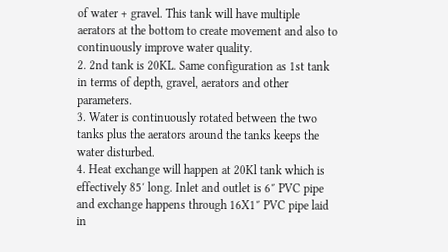of water + gravel. This tank will have multiple aerators at the bottom to create movement and also to continuously improve water quality.
2. 2nd tank is 20KL. Same configuration as 1st tank in terms of depth, gravel, aerators and other parameters.
3. Water is continuously rotated between the two tanks plus the aerators around the tanks keeps the water disturbed.
4. Heat exchange will happen at 20Kl tank which is effectively 85′ long. Inlet and outlet is 6″ PVC pipe and exchange happens through 16X1″ PVC pipe laid in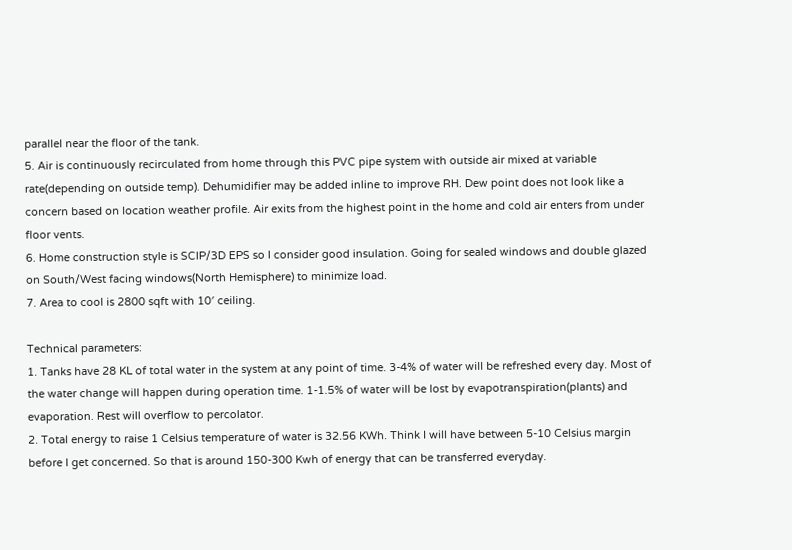parallel near the floor of the tank.
5. Air is continuously recirculated from home through this PVC pipe system with outside air mixed at variable rate(depending on outside temp). Dehumidifier may be added inline to improve RH. Dew point does not look like a concern based on location weather profile. Air exits from the highest point in the home and cold air enters from under floor vents.
6. Home construction style is SCIP/3D EPS so I consider good insulation. Going for sealed windows and double glazed on South/West facing windows(North Hemisphere) to minimize load.
7. Area to cool is 2800 sqft with 10′ ceiling.

Technical parameters:
1. Tanks have 28 KL of total water in the system at any point of time. 3-4% of water will be refreshed every day. Most of the water change will happen during operation time. 1-1.5% of water will be lost by evapotranspiration(plants) and evaporation. Rest will overflow to percolator.
2. Total energy to raise 1 Celsius temperature of water is 32.56 KWh. Think I will have between 5-10 Celsius margin before I get concerned. So that is around 150-300 Kwh of energy that can be transferred everyday.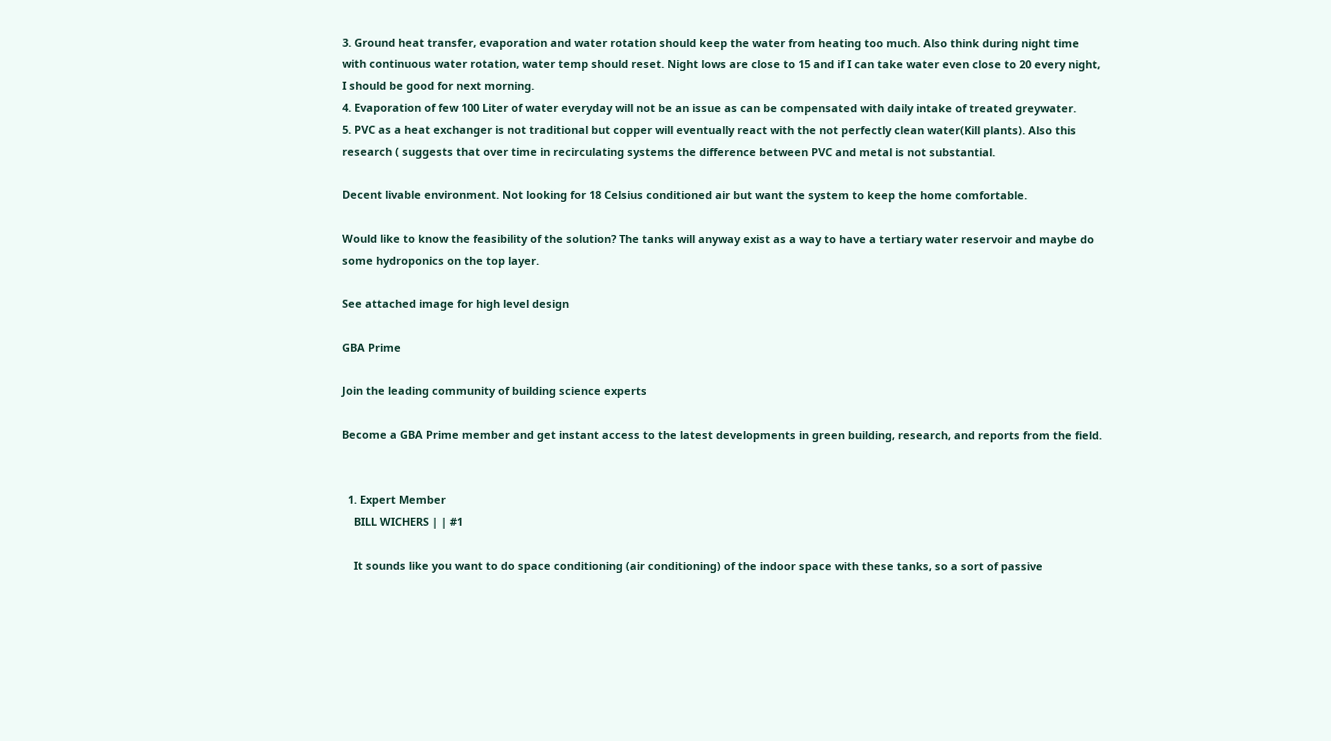3. Ground heat transfer, evaporation and water rotation should keep the water from heating too much. Also think during night time with continuous water rotation, water temp should reset. Night lows are close to 15 and if I can take water even close to 20 every night, I should be good for next morning.
4. Evaporation of few 100 Liter of water everyday will not be an issue as can be compensated with daily intake of treated greywater.
5. PVC as a heat exchanger is not traditional but copper will eventually react with the not perfectly clean water(Kill plants). Also this research ( suggests that over time in recirculating systems the difference between PVC and metal is not substantial.

Decent livable environment. Not looking for 18 Celsius conditioned air but want the system to keep the home comfortable.

Would like to know the feasibility of the solution? The tanks will anyway exist as a way to have a tertiary water reservoir and maybe do some hydroponics on the top layer.

See attached image for high level design

GBA Prime

Join the leading community of building science experts

Become a GBA Prime member and get instant access to the latest developments in green building, research, and reports from the field.


  1. Expert Member
    BILL WICHERS | | #1

    It sounds like you want to do space conditioning (air conditioning) of the indoor space with these tanks, so a sort of passive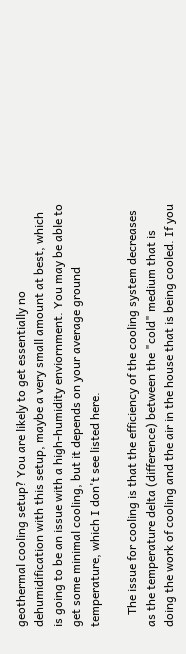geothermal cooling setup? You are likely to get essentially no dehumidification with this setup, maybe a very small amount at best, which is going to be an issue with a high-humidity enviornment. You may be able to get some minimal cooling, but it depends on your average ground temperature, which I don't see listed here.

    The issue for cooling is that the efficiency of the cooling system decreases as the temperature delta (difference) between the "cold" medium that is doing the work of cooling and the air in the house that is being cooled. If you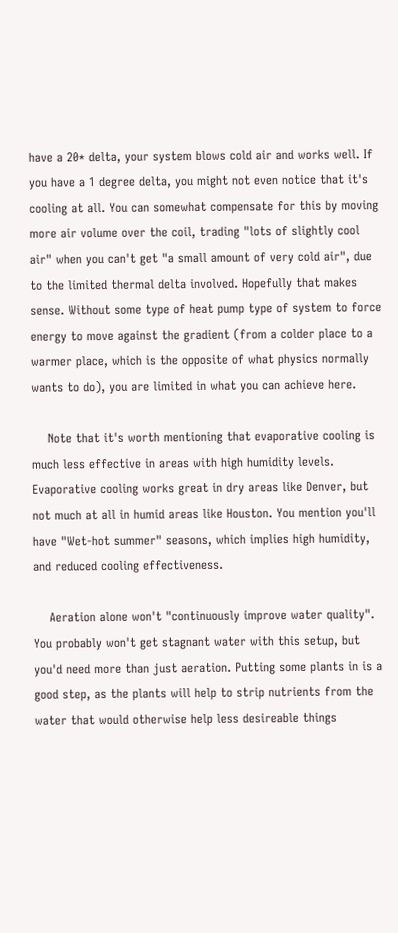have a 20* delta, your system blows cold air and works well. If you have a 1 degree delta, you might not even notice that it's cooling at all. You can somewhat compensate for this by moving more air volume over the coil, trading "lots of slightly cool air" when you can't get "a small amount of very cold air", due to the limited thermal delta involved. Hopefully that makes sense. Without some type of heat pump type of system to force energy to move against the gradient (from a colder place to a warmer place, which is the opposite of what physics normally wants to do), you are limited in what you can achieve here.

    Note that it's worth mentioning that evaporative cooling is much less effective in areas with high humidity levels. Evaporative cooling works great in dry areas like Denver, but not much at all in humid areas like Houston. You mention you'll have "Wet-hot summer" seasons, which implies high humidity, and reduced cooling effectiveness.

    Aeration alone won't "continuously improve water quality". You probably won't get stagnant water with this setup, but you'd need more than just aeration. Putting some plants in is a good step, as the plants will help to strip nutrients from the water that would otherwise help less desireable things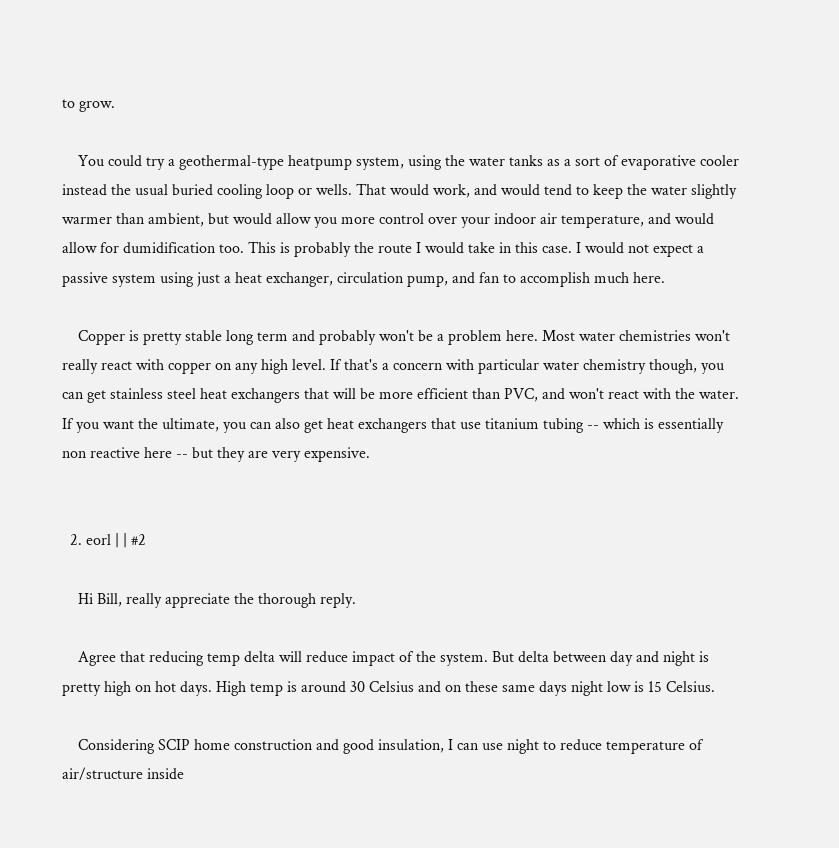to grow.

    You could try a geothermal-type heatpump system, using the water tanks as a sort of evaporative cooler instead the usual buried cooling loop or wells. That would work, and would tend to keep the water slightly warmer than ambient, but would allow you more control over your indoor air temperature, and would allow for dumidification too. This is probably the route I would take in this case. I would not expect a passive system using just a heat exchanger, circulation pump, and fan to accomplish much here.

    Copper is pretty stable long term and probably won't be a problem here. Most water chemistries won't really react with copper on any high level. If that's a concern with particular water chemistry though, you can get stainless steel heat exchangers that will be more efficient than PVC, and won't react with the water. If you want the ultimate, you can also get heat exchangers that use titanium tubing -- which is essentially non reactive here -- but they are very expensive.


  2. eorl | | #2

    Hi Bill, really appreciate the thorough reply.

    Agree that reducing temp delta will reduce impact of the system. But delta between day and night is pretty high on hot days. High temp is around 30 Celsius and on these same days night low is 15 Celsius.

    Considering SCIP home construction and good insulation, I can use night to reduce temperature of air/structure inside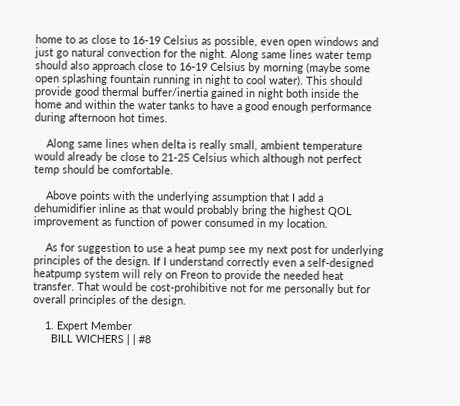home to as close to 16-19 Celsius as possible, even open windows and just go natural convection for the night. Along same lines water temp should also approach close to 16-19 Celsius by morning (maybe some open splashing fountain running in night to cool water). This should provide good thermal buffer/inertia gained in night both inside the home and within the water tanks to have a good enough performance during afternoon hot times.

    Along same lines when delta is really small, ambient temperature would already be close to 21-25 Celsius which although not perfect temp should be comfortable.

    Above points with the underlying assumption that I add a dehumidifier inline as that would probably bring the highest QOL improvement as function of power consumed in my location.

    As for suggestion to use a heat pump see my next post for underlying principles of the design. If I understand correctly even a self-designed heatpump system will rely on Freon to provide the needed heat transfer. That would be cost-prohibitive not for me personally but for overall principles of the design.

    1. Expert Member
      BILL WICHERS | | #8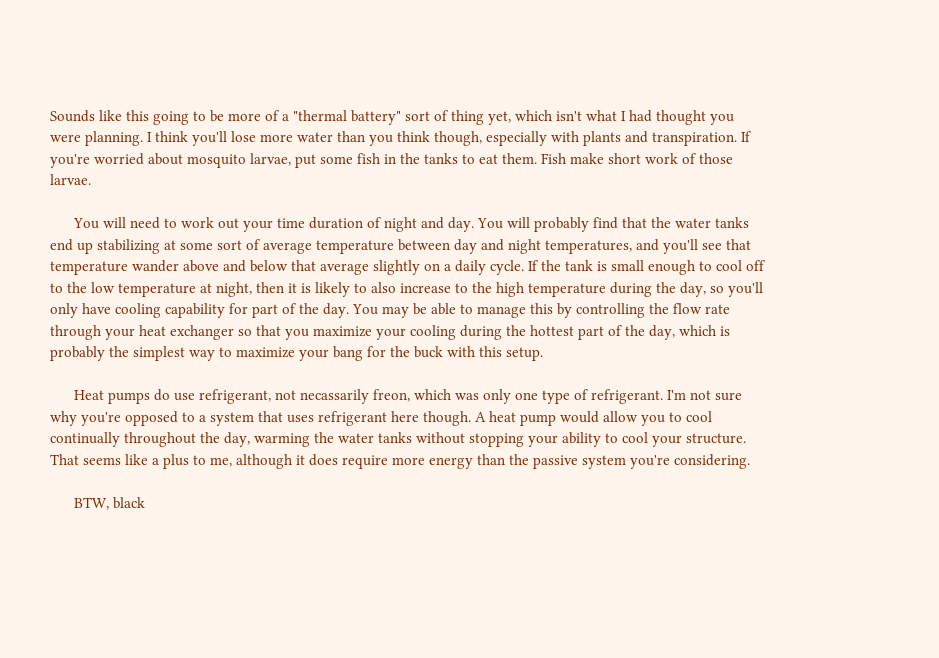Sounds like this going to be more of a "thermal battery" sort of thing yet, which isn't what I had thought you were planning. I think you'll lose more water than you think though, especially with plants and transpiration. If you're worried about mosquito larvae, put some fish in the tanks to eat them. Fish make short work of those larvae.

      You will need to work out your time duration of night and day. You will probably find that the water tanks end up stabilizing at some sort of average temperature between day and night temperatures, and you'll see that temperature wander above and below that average slightly on a daily cycle. If the tank is small enough to cool off to the low temperature at night, then it is likely to also increase to the high temperature during the day, so you'll only have cooling capability for part of the day. You may be able to manage this by controlling the flow rate through your heat exchanger so that you maximize your cooling during the hottest part of the day, which is probably the simplest way to maximize your bang for the buck with this setup.

      Heat pumps do use refrigerant, not necassarily freon, which was only one type of refrigerant. I'm not sure why you're opposed to a system that uses refrigerant here though. A heat pump would allow you to cool continually throughout the day, warming the water tanks without stopping your ability to cool your structure. That seems like a plus to me, although it does require more energy than the passive system you're considering.

      BTW, black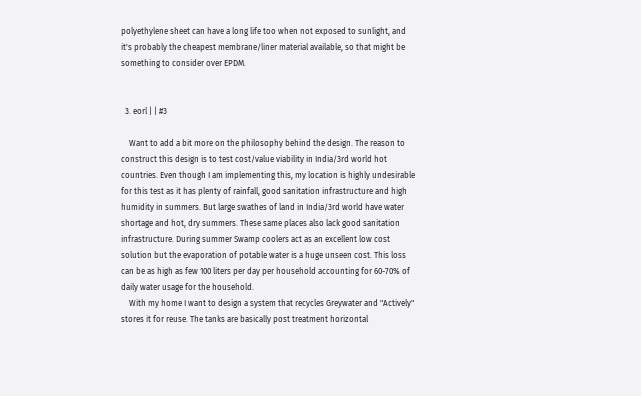polyethylene sheet can have a long life too when not exposed to sunlight, and it's probably the cheapest membrane/liner material available, so that might be something to consider over EPDM.


  3. eorl | | #3

    Want to add a bit more on the philosophy behind the design. The reason to construct this design is to test cost/value viability in India/3rd world hot countries. Even though I am implementing this, my location is highly undesirable for this test as it has plenty of rainfall, good sanitation infrastructure and high humidity in summers. But large swathes of land in India/3rd world have water shortage and hot, dry summers. These same places also lack good sanitation infrastructure. During summer Swamp coolers act as an excellent low cost solution but the evaporation of potable water is a huge unseen cost. This loss can be as high as few 100 liters per day per household accounting for 60-70% of daily water usage for the household.
    With my home I want to design a system that recycles Greywater and "Actively" stores it for reuse. The tanks are basically post treatment horizontal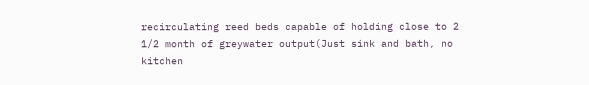recirculating reed beds capable of holding close to 2 1/2 month of greywater output(Just sink and bath, no kitchen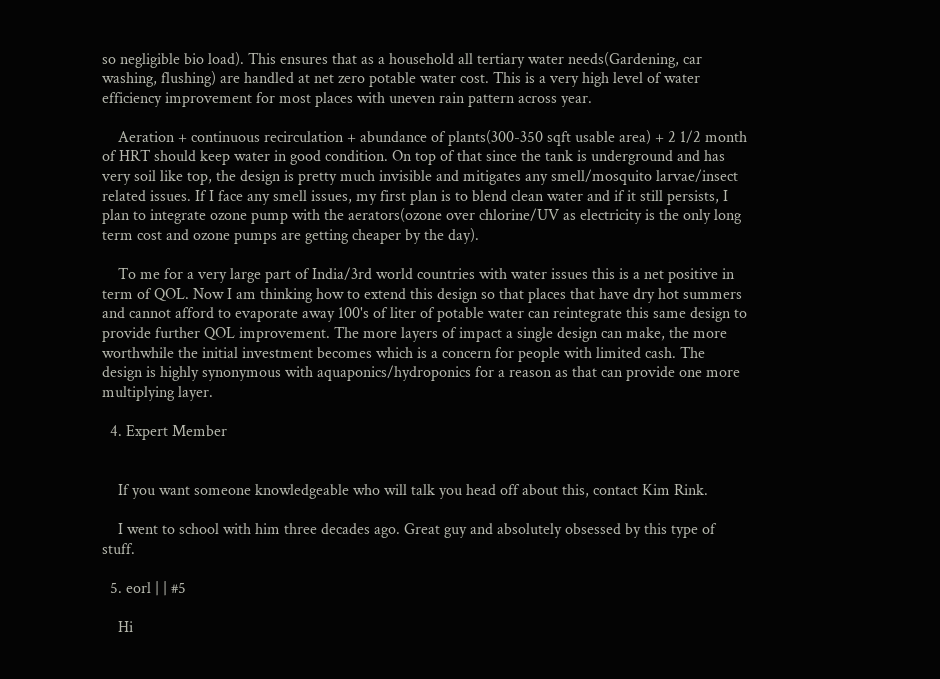so negligible bio load). This ensures that as a household all tertiary water needs(Gardening, car washing, flushing) are handled at net zero potable water cost. This is a very high level of water efficiency improvement for most places with uneven rain pattern across year.

    Aeration + continuous recirculation + abundance of plants(300-350 sqft usable area) + 2 1/2 month of HRT should keep water in good condition. On top of that since the tank is underground and has very soil like top, the design is pretty much invisible and mitigates any smell/mosquito larvae/insect related issues. If I face any smell issues, my first plan is to blend clean water and if it still persists, I plan to integrate ozone pump with the aerators(ozone over chlorine/UV as electricity is the only long term cost and ozone pumps are getting cheaper by the day).

    To me for a very large part of India/3rd world countries with water issues this is a net positive in term of QOL. Now I am thinking how to extend this design so that places that have dry hot summers and cannot afford to evaporate away 100's of liter of potable water can reintegrate this same design to provide further QOL improvement. The more layers of impact a single design can make, the more worthwhile the initial investment becomes which is a concern for people with limited cash. The design is highly synonymous with aquaponics/hydroponics for a reason as that can provide one more multiplying layer.

  4. Expert Member


    If you want someone knowledgeable who will talk you head off about this, contact Kim Rink.

    I went to school with him three decades ago. Great guy and absolutely obsessed by this type of stuff.

  5. eorl | | #5

    Hi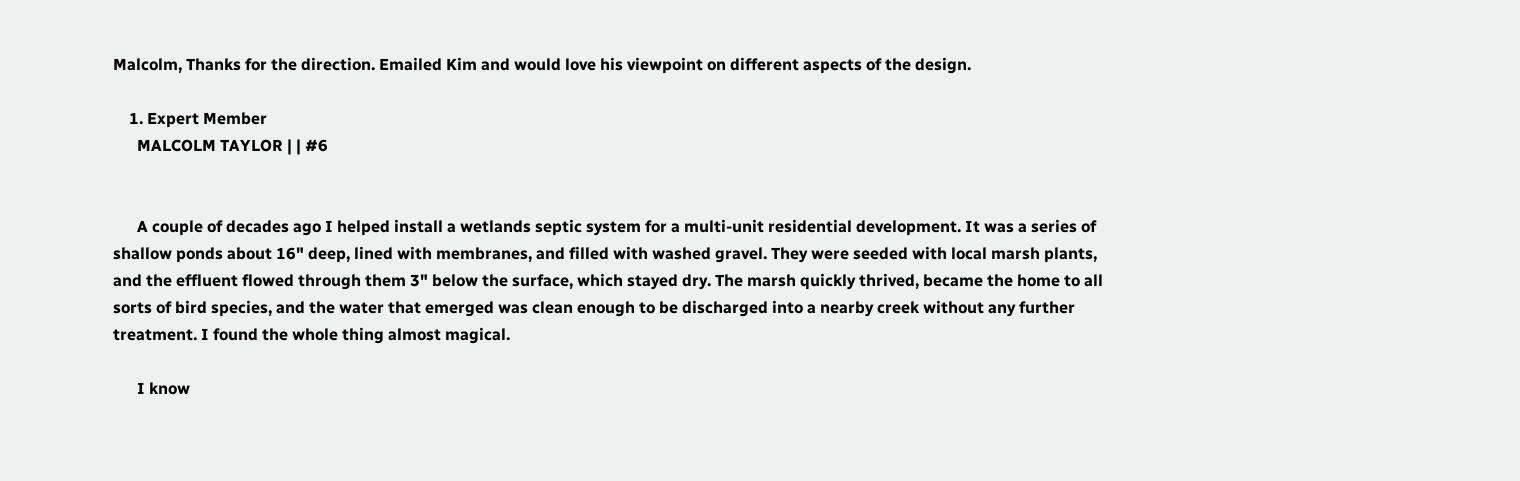Malcolm, Thanks for the direction. Emailed Kim and would love his viewpoint on different aspects of the design.

    1. Expert Member
      MALCOLM TAYLOR | | #6


      A couple of decades ago I helped install a wetlands septic system for a multi-unit residential development. It was a series of shallow ponds about 16" deep, lined with membranes, and filled with washed gravel. They were seeded with local marsh plants, and the effluent flowed through them 3" below the surface, which stayed dry. The marsh quickly thrived, became the home to all sorts of bird species, and the water that emerged was clean enough to be discharged into a nearby creek without any further treatment. I found the whole thing almost magical.

      I know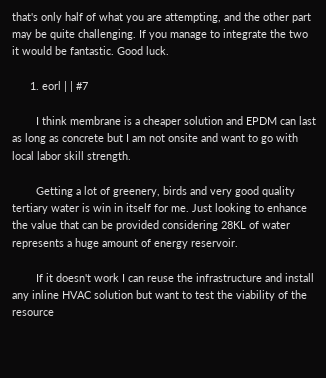that's only half of what you are attempting, and the other part may be quite challenging. If you manage to integrate the two it would be fantastic. Good luck.

      1. eorl | | #7

        I think membrane is a cheaper solution and EPDM can last as long as concrete but I am not onsite and want to go with local labor skill strength.

        Getting a lot of greenery, birds and very good quality tertiary water is win in itself for me. Just looking to enhance the value that can be provided considering 28KL of water represents a huge amount of energy reservoir.

        If it doesn't work I can reuse the infrastructure and install any inline HVAC solution but want to test the viability of the resource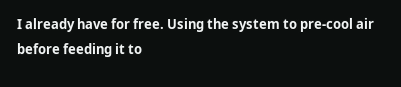I already have for free. Using the system to pre-cool air before feeding it to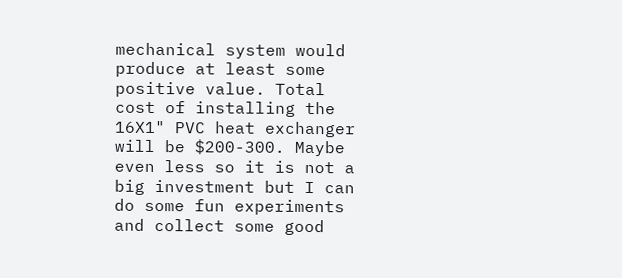mechanical system would produce at least some positive value. Total cost of installing the 16X1" PVC heat exchanger will be $200-300. Maybe even less so it is not a big investment but I can do some fun experiments and collect some good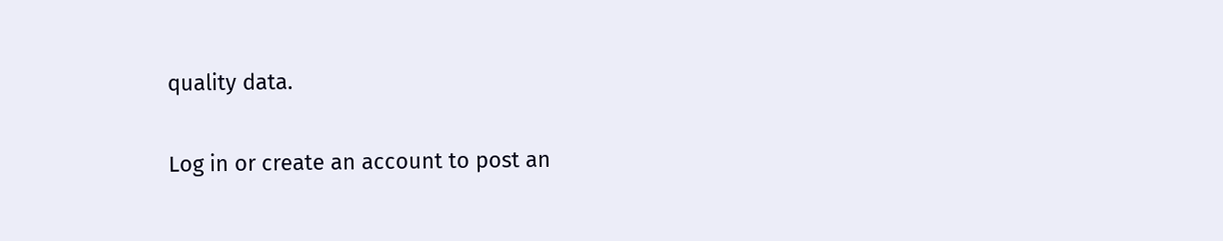quality data.

Log in or create an account to post an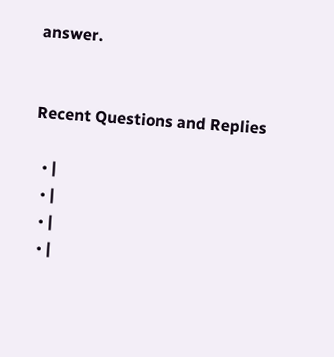answer.


Recent Questions and Replies

  • |
  • |
  • |
  • |